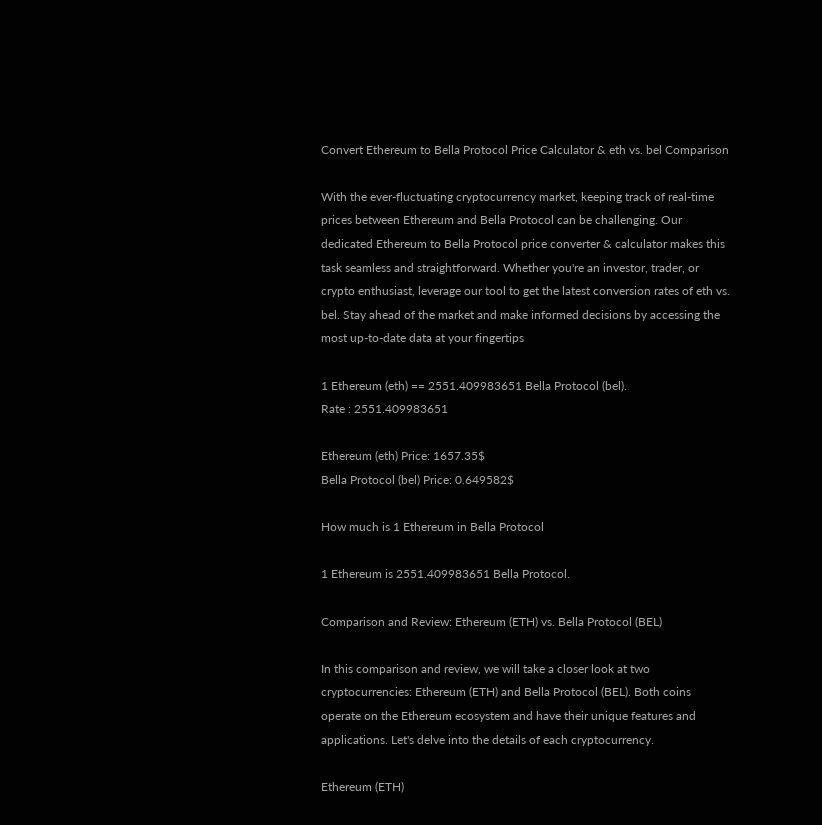Convert Ethereum to Bella Protocol Price Calculator & eth vs. bel Comparison

With the ever-fluctuating cryptocurrency market, keeping track of real-time prices between Ethereum and Bella Protocol can be challenging. Our dedicated Ethereum to Bella Protocol price converter & calculator makes this task seamless and straightforward. Whether you're an investor, trader, or crypto enthusiast, leverage our tool to get the latest conversion rates of eth vs. bel. Stay ahead of the market and make informed decisions by accessing the most up-to-date data at your fingertips

1 Ethereum (eth) == 2551.409983651 Bella Protocol (bel).
Rate : 2551.409983651

Ethereum (eth) Price: 1657.35$
Bella Protocol (bel) Price: 0.649582$

How much is 1 Ethereum in Bella Protocol

1 Ethereum is 2551.409983651 Bella Protocol.

Comparison and Review: Ethereum (ETH) vs. Bella Protocol (BEL)

In this comparison and review, we will take a closer look at two cryptocurrencies: Ethereum (ETH) and Bella Protocol (BEL). Both coins operate on the Ethereum ecosystem and have their unique features and applications. Let's delve into the details of each cryptocurrency.

Ethereum (ETH)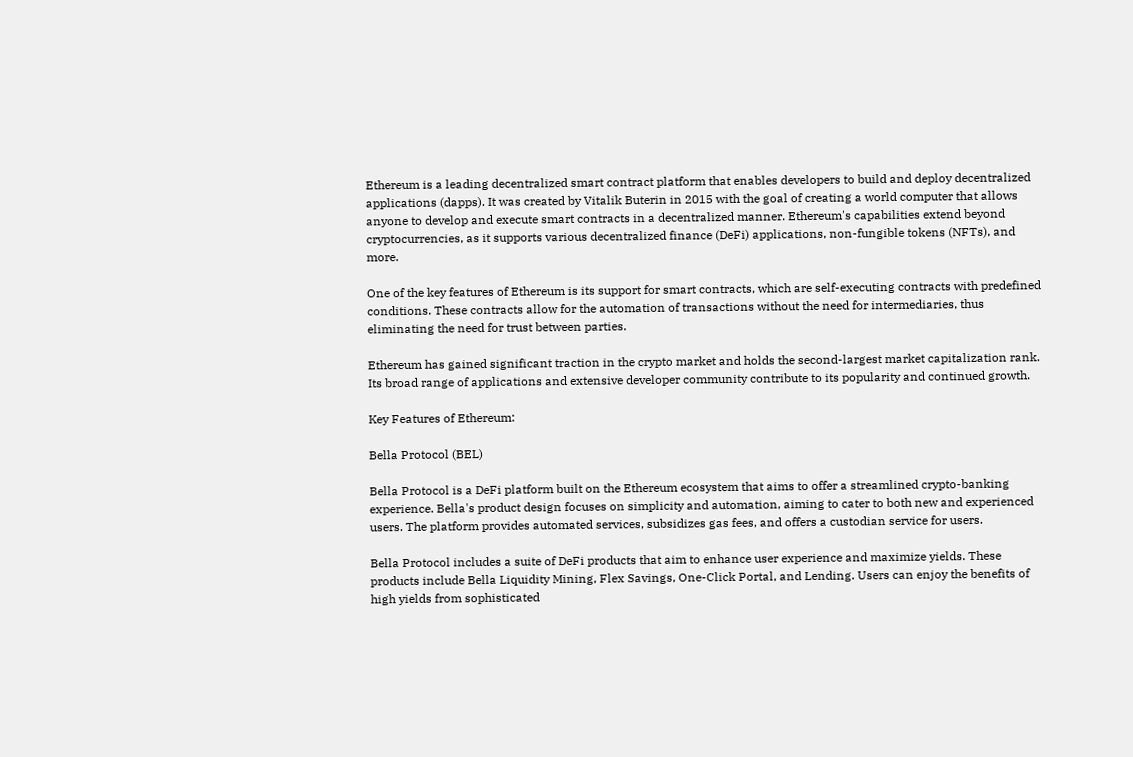Ethereum is a leading decentralized smart contract platform that enables developers to build and deploy decentralized applications (dapps). It was created by Vitalik Buterin in 2015 with the goal of creating a world computer that allows anyone to develop and execute smart contracts in a decentralized manner. Ethereum's capabilities extend beyond cryptocurrencies, as it supports various decentralized finance (DeFi) applications, non-fungible tokens (NFTs), and more.

One of the key features of Ethereum is its support for smart contracts, which are self-executing contracts with predefined conditions. These contracts allow for the automation of transactions without the need for intermediaries, thus eliminating the need for trust between parties.

Ethereum has gained significant traction in the crypto market and holds the second-largest market capitalization rank. Its broad range of applications and extensive developer community contribute to its popularity and continued growth.

Key Features of Ethereum:

Bella Protocol (BEL)

Bella Protocol is a DeFi platform built on the Ethereum ecosystem that aims to offer a streamlined crypto-banking experience. Bella's product design focuses on simplicity and automation, aiming to cater to both new and experienced users. The platform provides automated services, subsidizes gas fees, and offers a custodian service for users.

Bella Protocol includes a suite of DeFi products that aim to enhance user experience and maximize yields. These products include Bella Liquidity Mining, Flex Savings, One-Click Portal, and Lending. Users can enjoy the benefits of high yields from sophisticated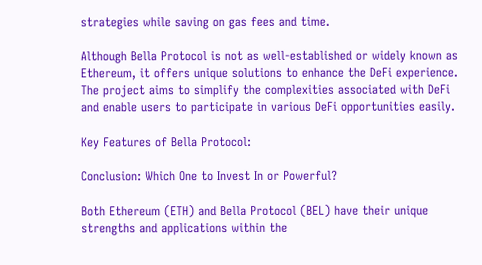strategies while saving on gas fees and time.

Although Bella Protocol is not as well-established or widely known as Ethereum, it offers unique solutions to enhance the DeFi experience. The project aims to simplify the complexities associated with DeFi and enable users to participate in various DeFi opportunities easily.

Key Features of Bella Protocol:

Conclusion: Which One to Invest In or Powerful?

Both Ethereum (ETH) and Bella Protocol (BEL) have their unique strengths and applications within the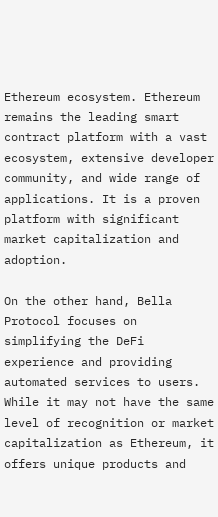Ethereum ecosystem. Ethereum remains the leading smart contract platform with a vast ecosystem, extensive developer community, and wide range of applications. It is a proven platform with significant market capitalization and adoption.

On the other hand, Bella Protocol focuses on simplifying the DeFi experience and providing automated services to users. While it may not have the same level of recognition or market capitalization as Ethereum, it offers unique products and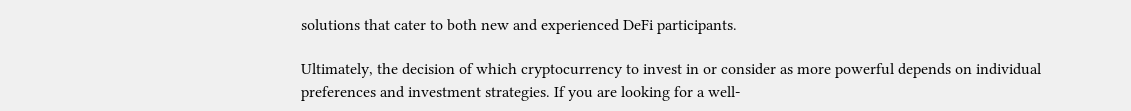solutions that cater to both new and experienced DeFi participants.

Ultimately, the decision of which cryptocurrency to invest in or consider as more powerful depends on individual preferences and investment strategies. If you are looking for a well-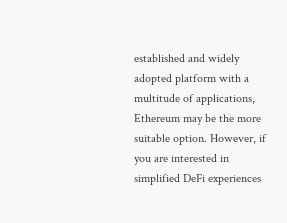established and widely adopted platform with a multitude of applications, Ethereum may be the more suitable option. However, if you are interested in simplified DeFi experiences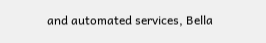and automated services, Bella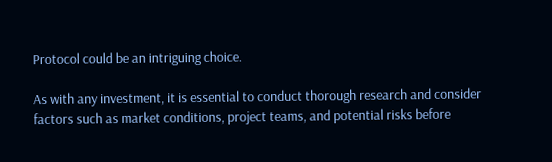Protocol could be an intriguing choice.

As with any investment, it is essential to conduct thorough research and consider factors such as market conditions, project teams, and potential risks before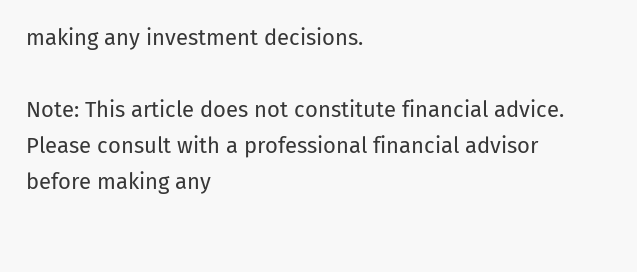making any investment decisions.

Note: This article does not constitute financial advice. Please consult with a professional financial advisor before making any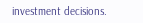investment decisions.